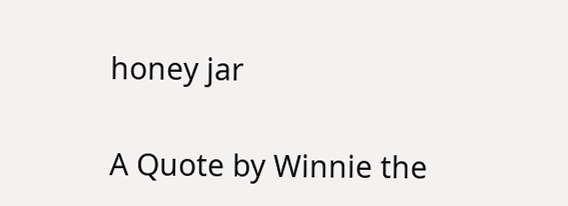honey jar

A Quote by Winnie the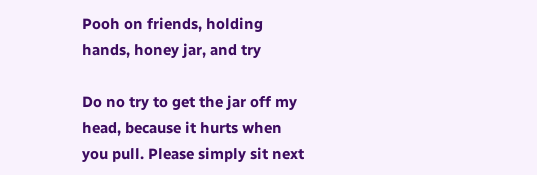Pooh on friends, holding hands, honey jar, and try

Do no try to get the jar off my head, because it hurts when you pull. Please simply sit next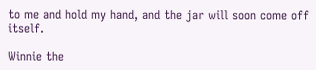to me and hold my hand, and the jar will soon come off itself.

Winnie the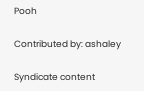Pooh

Contributed by: ashaley

Syndicate content